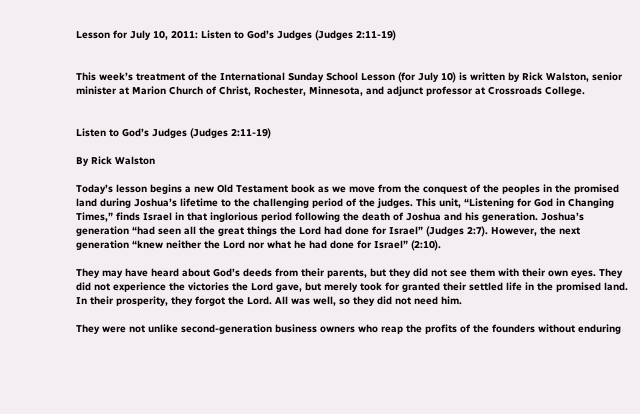Lesson for July 10, 2011: Listen to God’s Judges (Judges 2:11-19)


This week’s treatment of the International Sunday School Lesson (for July 10) is written by Rick Walston, senior minister at Marion Church of Christ, Rochester, Minnesota, and adjunct professor at Crossroads College.


Listen to God’s Judges (Judges 2:11-19)

By Rick Walston

Today’s lesson begins a new Old Testament book as we move from the conquest of the peoples in the promised land during Joshua’s lifetime to the challenging period of the judges. This unit, “Listening for God in Changing Times,” finds Israel in that inglorious period following the death of Joshua and his generation. Joshua’s generation “had seen all the great things the Lord had done for Israel” (Judges 2:7). However, the next generation “knew neither the Lord nor what he had done for Israel” (2:10).

They may have heard about God’s deeds from their parents, but they did not see them with their own eyes. They did not experience the victories the Lord gave, but merely took for granted their settled life in the promised land. In their prosperity, they forgot the Lord. All was well, so they did not need him.

They were not unlike second-generation business owners who reap the profits of the founders without enduring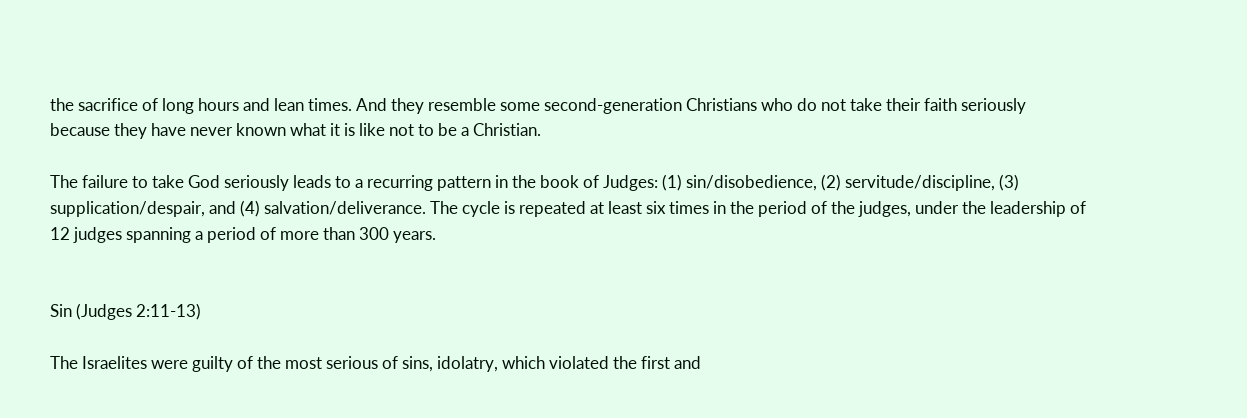the sacrifice of long hours and lean times. And they resemble some second-generation Christians who do not take their faith seriously because they have never known what it is like not to be a Christian.

The failure to take God seriously leads to a recurring pattern in the book of Judges: (1) sin/disobedience, (2) servitude/discipline, (3) supplication/despair, and (4) salvation/deliverance. The cycle is repeated at least six times in the period of the judges, under the leadership of 12 judges spanning a period of more than 300 years.


Sin (Judges 2:11-13)

The Israelites were guilty of the most serious of sins, idolatry, which violated the first and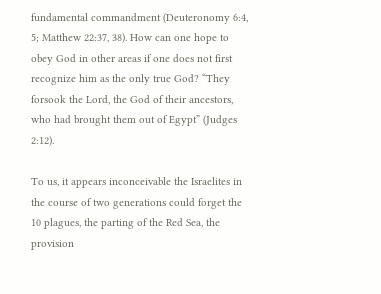fundamental commandment (Deuteronomy 6:4, 5; Matthew 22:37, 38). How can one hope to obey God in other areas if one does not first recognize him as the only true God? “They forsook the Lord, the God of their ancestors, who had brought them out of Egypt” (Judges 2:12).

To us, it appears inconceivable the Israelites in the course of two generations could forget the 10 plagues, the parting of the Red Sea, the provision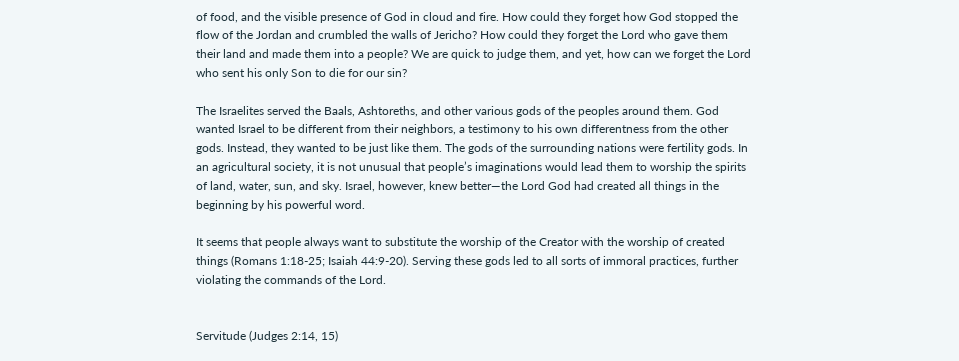of food, and the visible presence of God in cloud and fire. How could they forget how God stopped the flow of the Jordan and crumbled the walls of Jericho? How could they forget the Lord who gave them their land and made them into a people? We are quick to judge them, and yet, how can we forget the Lord who sent his only Son to die for our sin?

The Israelites served the Baals, Ashtoreths, and other various gods of the peoples around them. God wanted Israel to be different from their neighbors, a testimony to his own differentness from the other gods. Instead, they wanted to be just like them. The gods of the surrounding nations were fertility gods. In an agricultural society, it is not unusual that people’s imaginations would lead them to worship the spirits of land, water, sun, and sky. Israel, however, knew better—the Lord God had created all things in the beginning by his powerful word.

It seems that people always want to substitute the worship of the Creator with the worship of created things (Romans 1:18-25; Isaiah 44:9-20). Serving these gods led to all sorts of immoral practices, further violating the commands of the Lord.


Servitude (Judges 2:14, 15)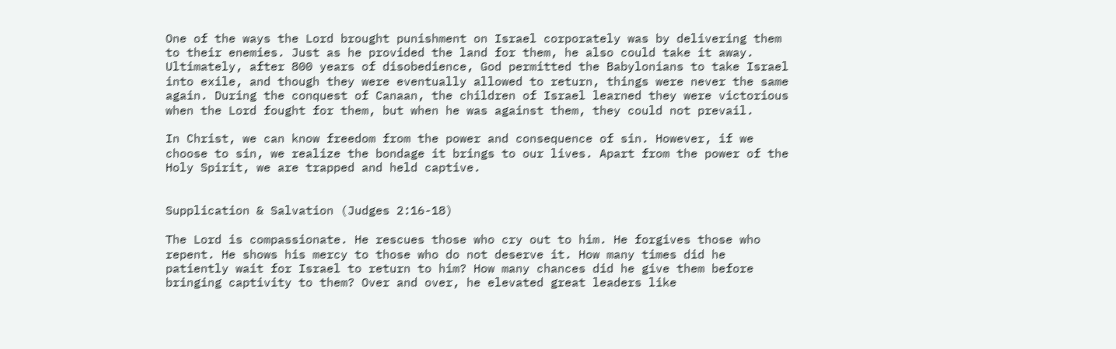One of the ways the Lord brought punishment on Israel corporately was by delivering them to their enemies. Just as he provided the land for them, he also could take it away. Ultimately, after 800 years of disobedience, God permitted the Babylonians to take Israel into exile, and though they were eventually allowed to return, things were never the same again. During the conquest of Canaan, the children of Israel learned they were victorious when the Lord fought for them, but when he was against them, they could not prevail.

In Christ, we can know freedom from the power and consequence of sin. However, if we choose to sin, we realize the bondage it brings to our lives. Apart from the power of the Holy Spirit, we are trapped and held captive.


Supplication & Salvation (Judges 2:16-18)

The Lord is compassionate. He rescues those who cry out to him. He forgives those who repent. He shows his mercy to those who do not deserve it. How many times did he patiently wait for Israel to return to him? How many chances did he give them before bringing captivity to them? Over and over, he elevated great leaders like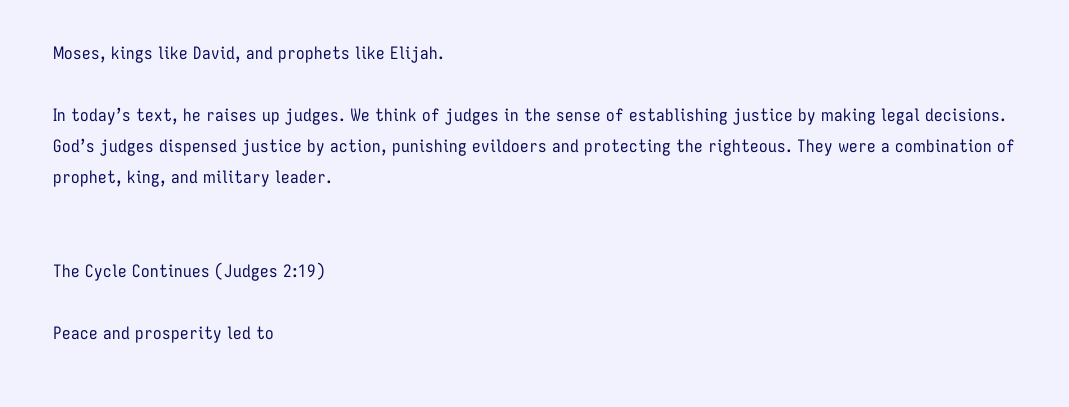Moses, kings like David, and prophets like Elijah.

In today’s text, he raises up judges. We think of judges in the sense of establishing justice by making legal decisions. God’s judges dispensed justice by action, punishing evildoers and protecting the righteous. They were a combination of prophet, king, and military leader.


The Cycle Continues (Judges 2:19)

Peace and prosperity led to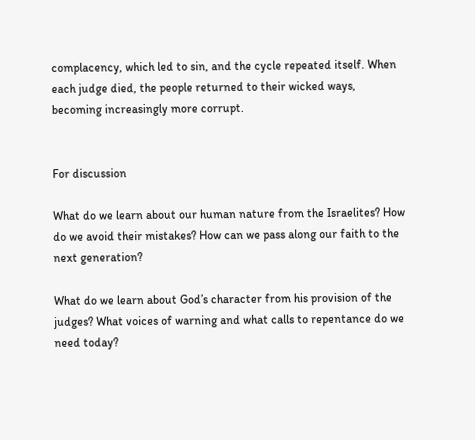complacency, which led to sin, and the cycle repeated itself. When each judge died, the people returned to their wicked ways, becoming increasingly more corrupt.


For discussion

What do we learn about our human nature from the Israelites? How do we avoid their mistakes? How can we pass along our faith to the next generation?

What do we learn about God’s character from his provision of the judges? What voices of warning and what calls to repentance do we need today?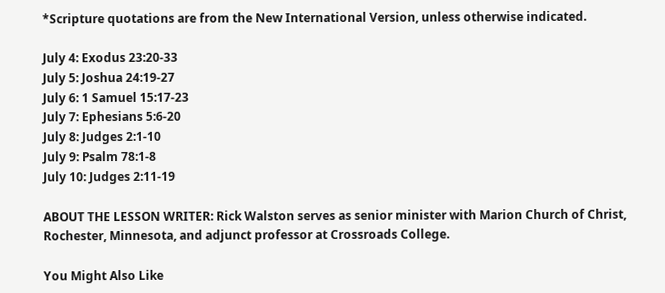*Scripture quotations are from the New International Version, unless otherwise indicated.

July 4: Exodus 23:20-33
July 5: Joshua 24:19-27
July 6: 1 Samuel 15:17-23
July 7: Ephesians 5:6-20
July 8: Judges 2:1-10
July 9: Psalm 78:1-8
July 10: Judges 2:11-19

ABOUT THE LESSON WRITER: Rick Walston serves as senior minister with Marion Church of Christ, Rochester, Minnesota, and adjunct professor at Crossroads College.

You Might Also Like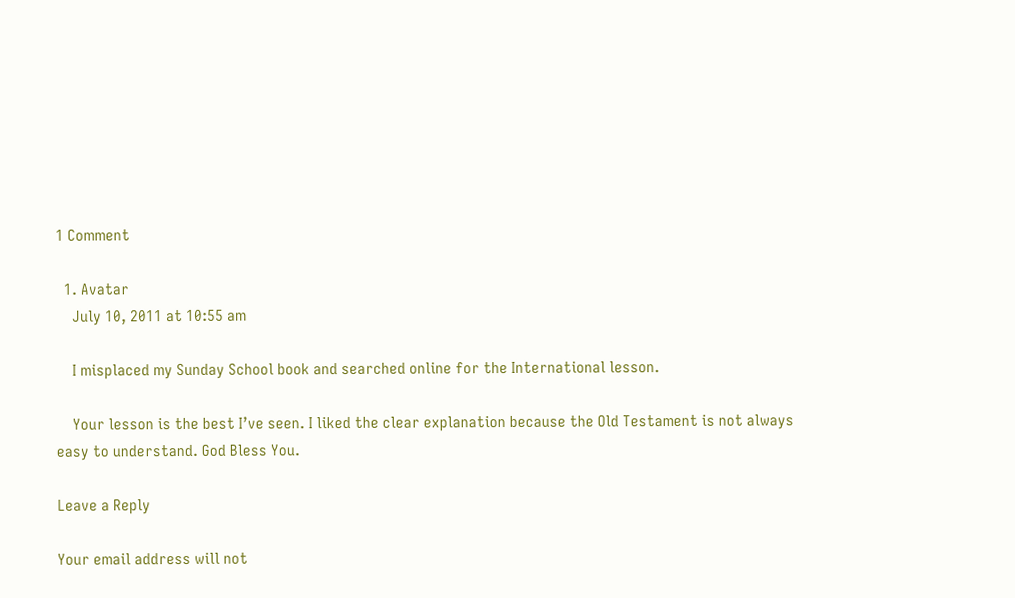1 Comment

  1. Avatar
    July 10, 2011 at 10:55 am

    I misplaced my Sunday School book and searched online for the International lesson.

    Your lesson is the best I’ve seen. I liked the clear explanation because the Old Testament is not always easy to understand. God Bless You.

Leave a Reply

Your email address will not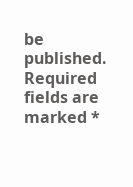be published. Required fields are marked *